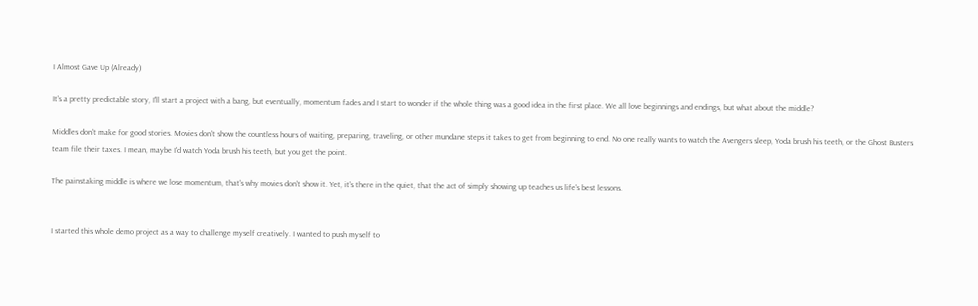I Almost Gave Up (Already)

It's a pretty predictable story, I'll start a project with a bang, but eventually, momentum fades and I start to wonder if the whole thing was a good idea in the first place. We all love beginnings and endings, but what about the middle?

Middles don't make for good stories. Movies don't show the countless hours of waiting, preparing, traveling, or other mundane steps it takes to get from beginning to end. No one really wants to watch the Avengers sleep, Yoda brush his teeth, or the Ghost Busters team file their taxes. I mean, maybe I'd watch Yoda brush his teeth, but you get the point.

The painstaking middle is where we lose momentum, that's why movies don't show it. Yet, it's there in the quiet, that the act of simply showing up teaches us life's best lessons.


I started this whole demo project as a way to challenge myself creatively. I wanted to push myself to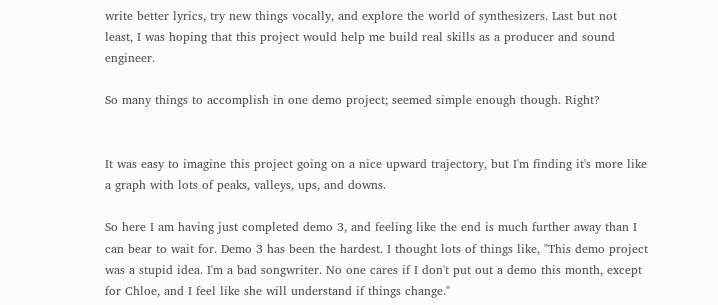write better lyrics, try new things vocally, and explore the world of synthesizers. Last but not least, I was hoping that this project would help me build real skills as a producer and sound engineer.

So many things to accomplish in one demo project; seemed simple enough though. Right?


It was easy to imagine this project going on a nice upward trajectory, but I'm finding it's more like a graph with lots of peaks, valleys, ups, and downs.

So here I am having just completed demo 3, and feeling like the end is much further away than I can bear to wait for. Demo 3 has been the hardest. I thought lots of things like, "This demo project was a stupid idea. I'm a bad songwriter. No one cares if I don't put out a demo this month, except for Chloe, and I feel like she will understand if things change."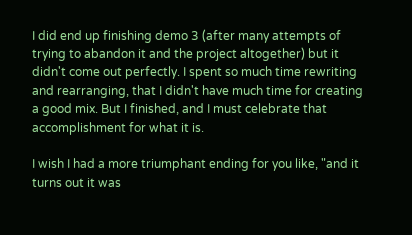I did end up finishing demo 3 (after many attempts of trying to abandon it and the project altogether) but it didn't come out perfectly. I spent so much time rewriting and rearranging, that I didn't have much time for creating a good mix. But I finished, and I must celebrate that accomplishment for what it is.

I wish I had a more triumphant ending for you like, "and it turns out it was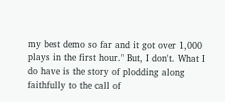my best demo so far and it got over 1,000 plays in the first hour." But, I don't. What I do have is the story of plodding along faithfully to the call of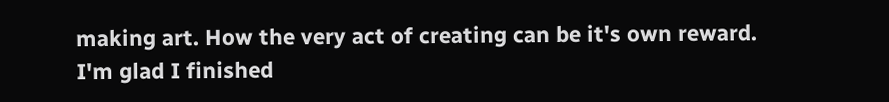making art. How the very act of creating can be it's own reward. I'm glad I finished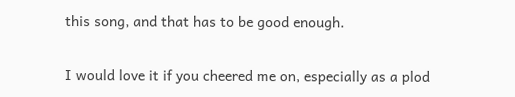this song, and that has to be good enough.

I would love it if you cheered me on, especially as a plod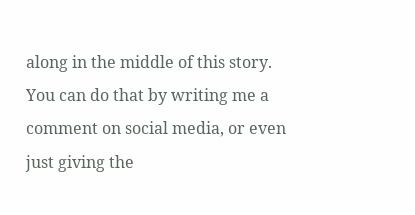along in the middle of this story. You can do that by writing me a comment on social media, or even just giving the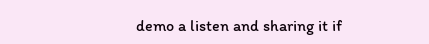demo a listen and sharing it if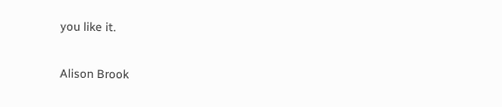you like it.

Alison Brook